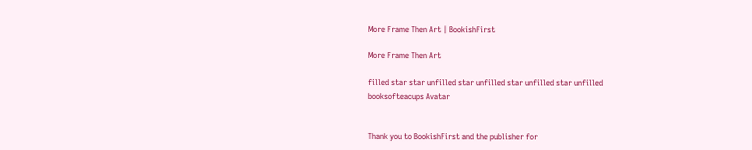More Frame Then Art | BookishFirst

More Frame Then Art

filled star star unfilled star unfilled star unfilled star unfilled
booksofteacups Avatar


Thank you to BookishFirst and the publisher for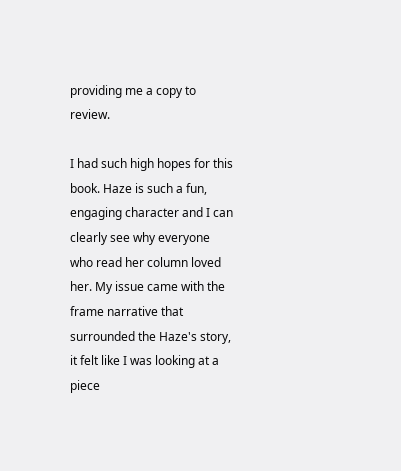providing me a copy to review.

I had such high hopes for this book. Haze is such a fun, engaging character and I can clearly see why everyone who read her column loved her. My issue came with the frame narrative that surrounded the Haze's story, it felt like I was looking at a piece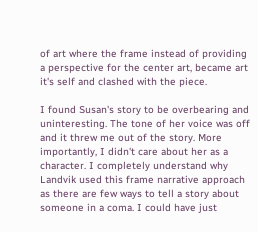of art where the frame instead of providing a perspective for the center art, became art it's self and clashed with the piece.

I found Susan's story to be overbearing and uninteresting. The tone of her voice was off and it threw me out of the story. More importantly, I didn't care about her as a character. I completely understand why Landvik used this frame narrative approach as there are few ways to tell a story about someone in a coma. I could have just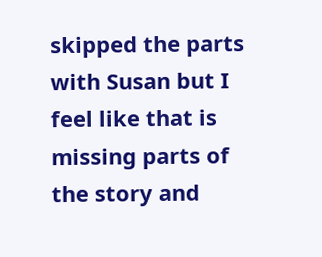skipped the parts with Susan but I feel like that is missing parts of the story and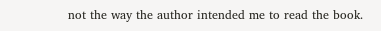not the way the author intended me to read the book.